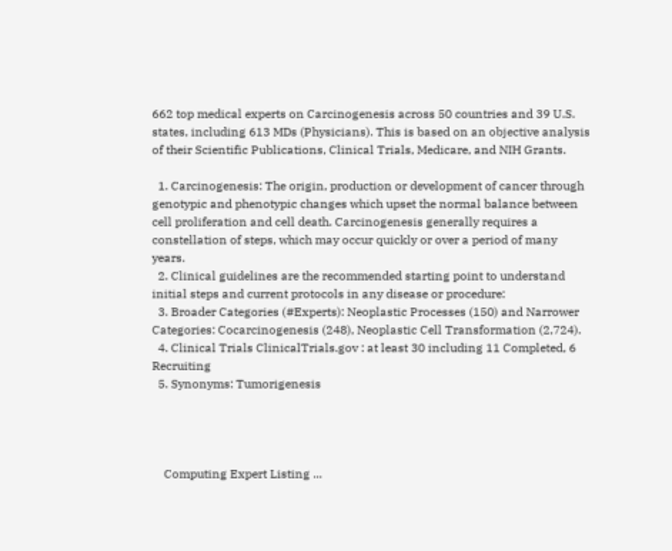662 top medical experts on Carcinogenesis across 50 countries and 39 U.S. states, including 613 MDs (Physicians). This is based on an objective analysis of their Scientific Publications, Clinical Trials, Medicare, and NIH Grants.

  1. Carcinogenesis: The origin, production or development of cancer through genotypic and phenotypic changes which upset the normal balance between cell proliferation and cell death. Carcinogenesis generally requires a constellation of steps, which may occur quickly or over a period of many years.
  2. Clinical guidelines are the recommended starting point to understand initial steps and current protocols in any disease or procedure:
  3. Broader Categories (#Experts): Neoplastic Processes (150) and Narrower Categories: Cocarcinogenesis (248), Neoplastic Cell Transformation (2,724).
  4. Clinical Trials ClinicalTrials.gov : at least 30 including 11 Completed, 6 Recruiting
  5. Synonyms: Tumorigenesis




    Computing Expert Listing ...